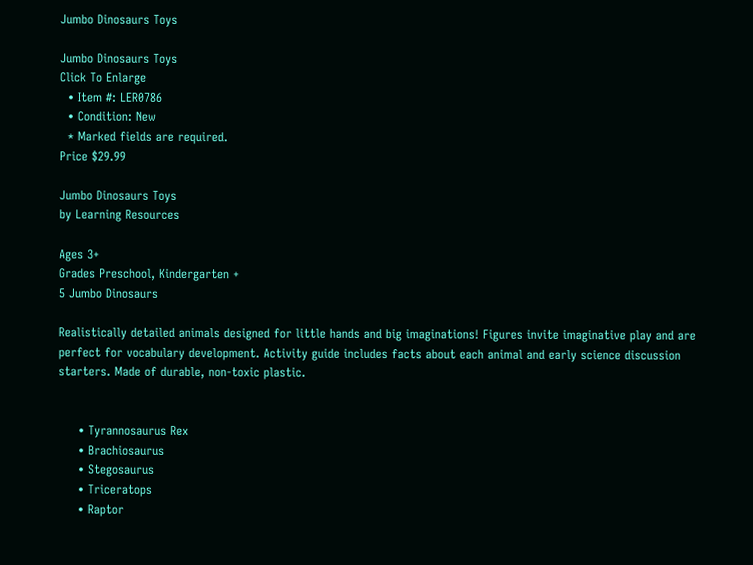Jumbo Dinosaurs Toys

Jumbo Dinosaurs Toys
Click To Enlarge
  • Item #: LER0786
  • Condition: New
  * Marked fields are required.
Price $29.99

Jumbo Dinosaurs Toys
by Learning Resources

Ages 3+
Grades Preschool, Kindergarten +
5 Jumbo Dinosaurs

Realistically detailed animals designed for little hands and big imaginations! Figures invite imaginative play and are perfect for vocabulary development. Activity guide includes facts about each animal and early science discussion starters. Made of durable, non-toxic plastic.


     • Tyrannosaurus Rex
     • Brachiosaurus
     • Stegosaurus
     • Triceratops
     • Raptor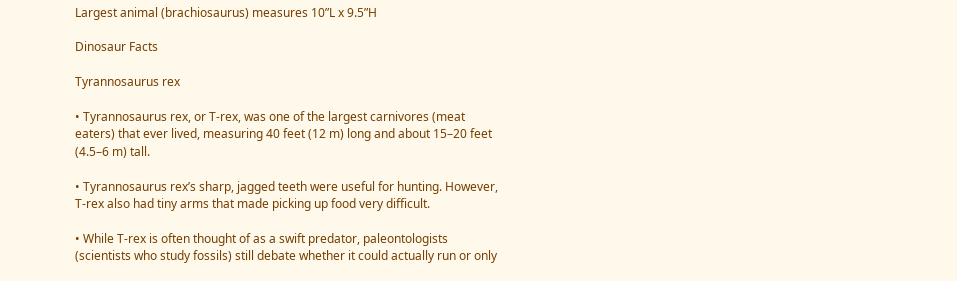Largest animal (brachiosaurus) measures 10”L x 9.5”H

Dinosaur Facts

Tyrannosaurus rex

• Tyrannosaurus rex, or T-rex, was one of the largest carnivores (meat eaters) that ever lived, measuring 40 feet (12 m) long and about 15–20 feet (4.5–6 m) tall.

• Tyrannosaurus rex’s sharp, jagged teeth were useful for hunting. However, T-rex also had tiny arms that made picking up food very difficult.

• While T-rex is often thought of as a swift predator, paleontologists (scientists who study fossils) still debate whether it could actually run or only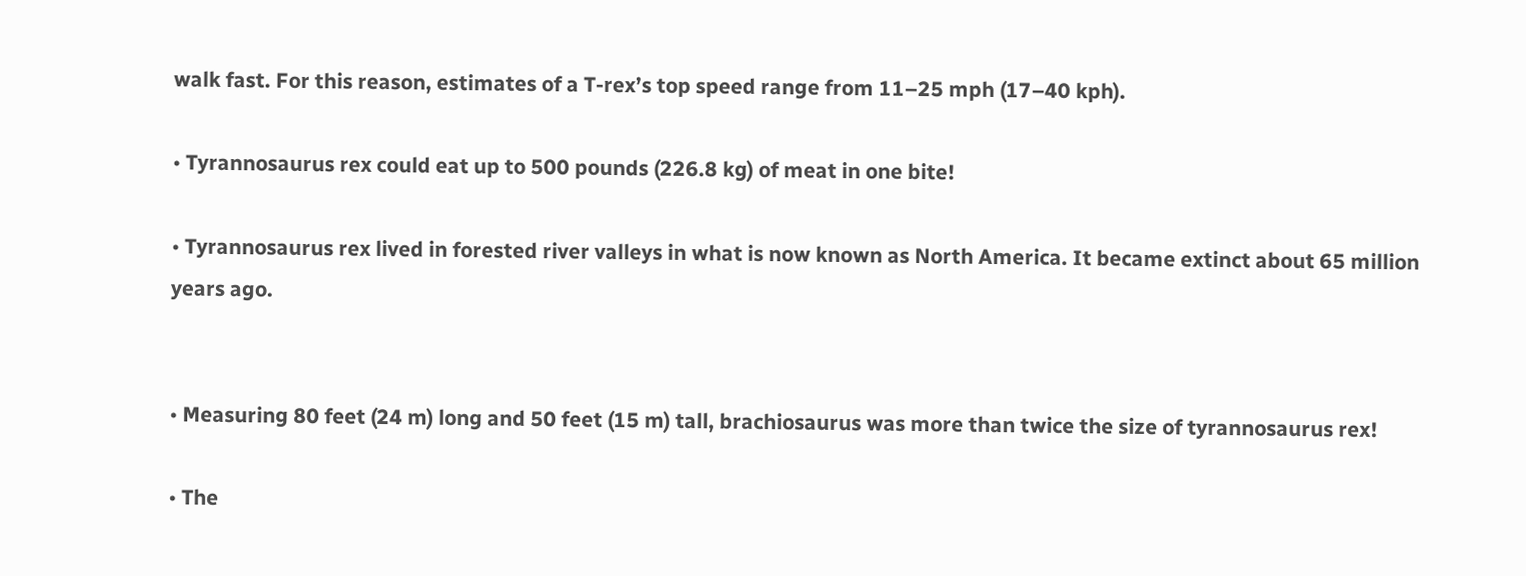walk fast. For this reason, estimates of a T-rex’s top speed range from 11–25 mph (17–40 kph).

• Tyrannosaurus rex could eat up to 500 pounds (226.8 kg) of meat in one bite!

• Tyrannosaurus rex lived in forested river valleys in what is now known as North America. It became extinct about 65 million years ago.


• Measuring 80 feet (24 m) long and 50 feet (15 m) tall, brachiosaurus was more than twice the size of tyrannosaurus rex!

• The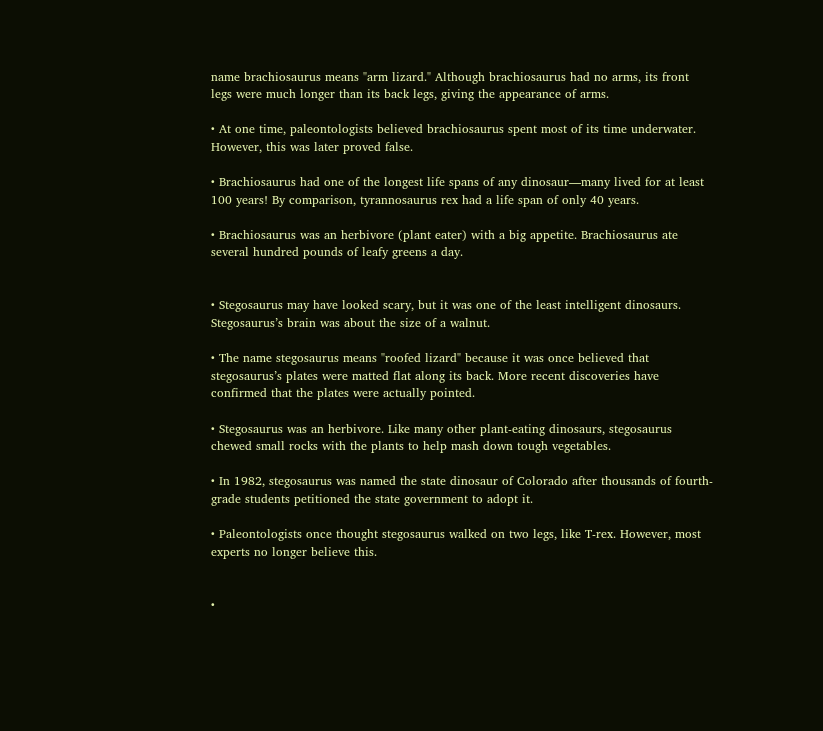name brachiosaurus means "arm lizard." Although brachiosaurus had no arms, its front legs were much longer than its back legs, giving the appearance of arms.

• At one time, paleontologists believed brachiosaurus spent most of its time underwater. However, this was later proved false.

• Brachiosaurus had one of the longest life spans of any dinosaur—many lived for at least 100 years! By comparison, tyrannosaurus rex had a life span of only 40 years.

• Brachiosaurus was an herbivore (plant eater) with a big appetite. Brachiosaurus ate several hundred pounds of leafy greens a day.


• Stegosaurus may have looked scary, but it was one of the least intelligent dinosaurs. Stegosaurus’s brain was about the size of a walnut.

• The name stegosaurus means "roofed lizard" because it was once believed that stegosaurus’s plates were matted flat along its back. More recent discoveries have confirmed that the plates were actually pointed.

• Stegosaurus was an herbivore. Like many other plant-eating dinosaurs, stegosaurus chewed small rocks with the plants to help mash down tough vegetables.

• In 1982, stegosaurus was named the state dinosaur of Colorado after thousands of fourth-grade students petitioned the state government to adopt it.

• Paleontologists once thought stegosaurus walked on two legs, like T-rex. However, most experts no longer believe this.


•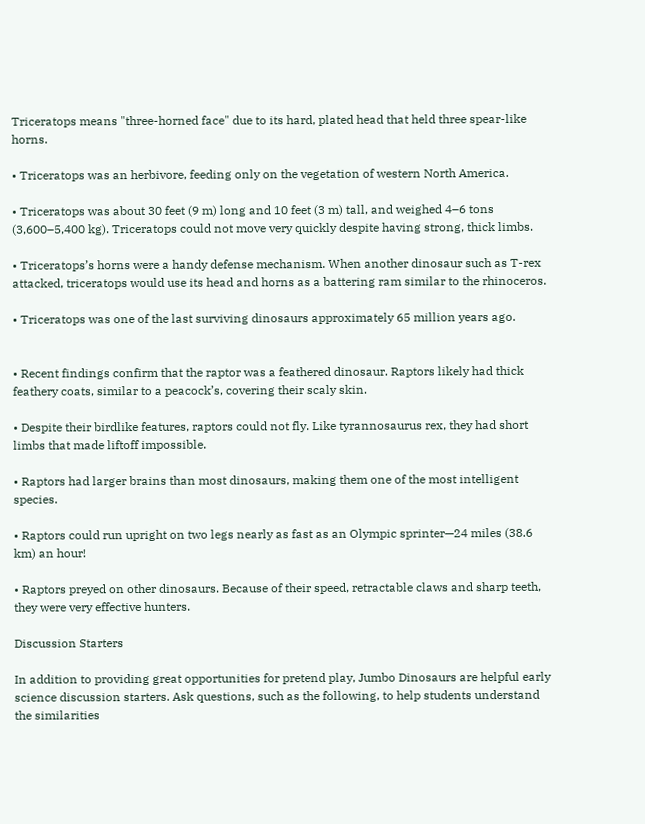Triceratops means "three-horned face" due to its hard, plated head that held three spear-like horns.

• Triceratops was an herbivore, feeding only on the vegetation of western North America.

• Triceratops was about 30 feet (9 m) long and 10 feet (3 m) tall, and weighed 4–6 tons (3,600–5,400 kg). Triceratops could not move very quickly despite having strong, thick limbs.

• Triceratops’s horns were a handy defense mechanism. When another dinosaur such as T-rex attacked, triceratops would use its head and horns as a battering ram similar to the rhinoceros.

• Triceratops was one of the last surviving dinosaurs approximately 65 million years ago.


• Recent findings confirm that the raptor was a feathered dinosaur. Raptors likely had thick feathery coats, similar to a peacock’s, covering their scaly skin.

• Despite their birdlike features, raptors could not fly. Like tyrannosaurus rex, they had short limbs that made liftoff impossible.

• Raptors had larger brains than most dinosaurs, making them one of the most intelligent species.

• Raptors could run upright on two legs nearly as fast as an Olympic sprinter—24 miles (38.6 km) an hour!

• Raptors preyed on other dinosaurs. Because of their speed, retractable claws and sharp teeth, they were very effective hunters.

Discussion Starters

In addition to providing great opportunities for pretend play, Jumbo Dinosaurs are helpful early science discussion starters. Ask questions, such as the following, to help students understand the similarities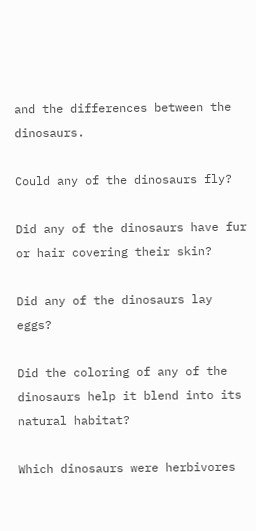and the differences between the dinosaurs.

Could any of the dinosaurs fly?

Did any of the dinosaurs have fur or hair covering their skin?

Did any of the dinosaurs lay eggs?

Did the coloring of any of the dinosaurs help it blend into its natural habitat?

Which dinosaurs were herbivores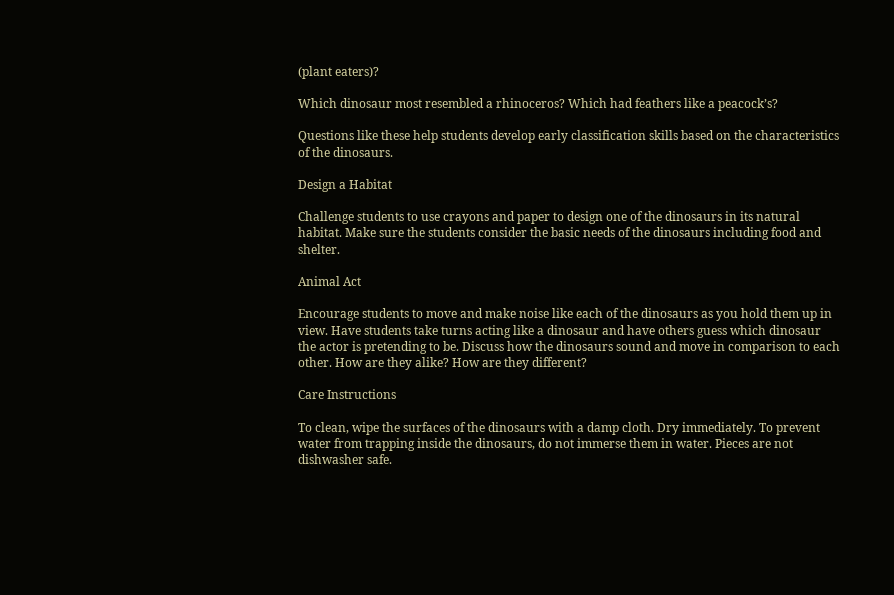(plant eaters)?

Which dinosaur most resembled a rhinoceros? Which had feathers like a peacock’s?

Questions like these help students develop early classification skills based on the characteristics of the dinosaurs.

Design a Habitat

Challenge students to use crayons and paper to design one of the dinosaurs in its natural habitat. Make sure the students consider the basic needs of the dinosaurs including food and shelter.

Animal Act

Encourage students to move and make noise like each of the dinosaurs as you hold them up in view. Have students take turns acting like a dinosaur and have others guess which dinosaur the actor is pretending to be. Discuss how the dinosaurs sound and move in comparison to each other. How are they alike? How are they different?

Care Instructions

To clean, wipe the surfaces of the dinosaurs with a damp cloth. Dry immediately. To prevent water from trapping inside the dinosaurs, do not immerse them in water. Pieces are not dishwasher safe.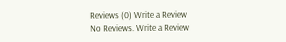Reviews (0) Write a Review
No Reviews. Write a Review